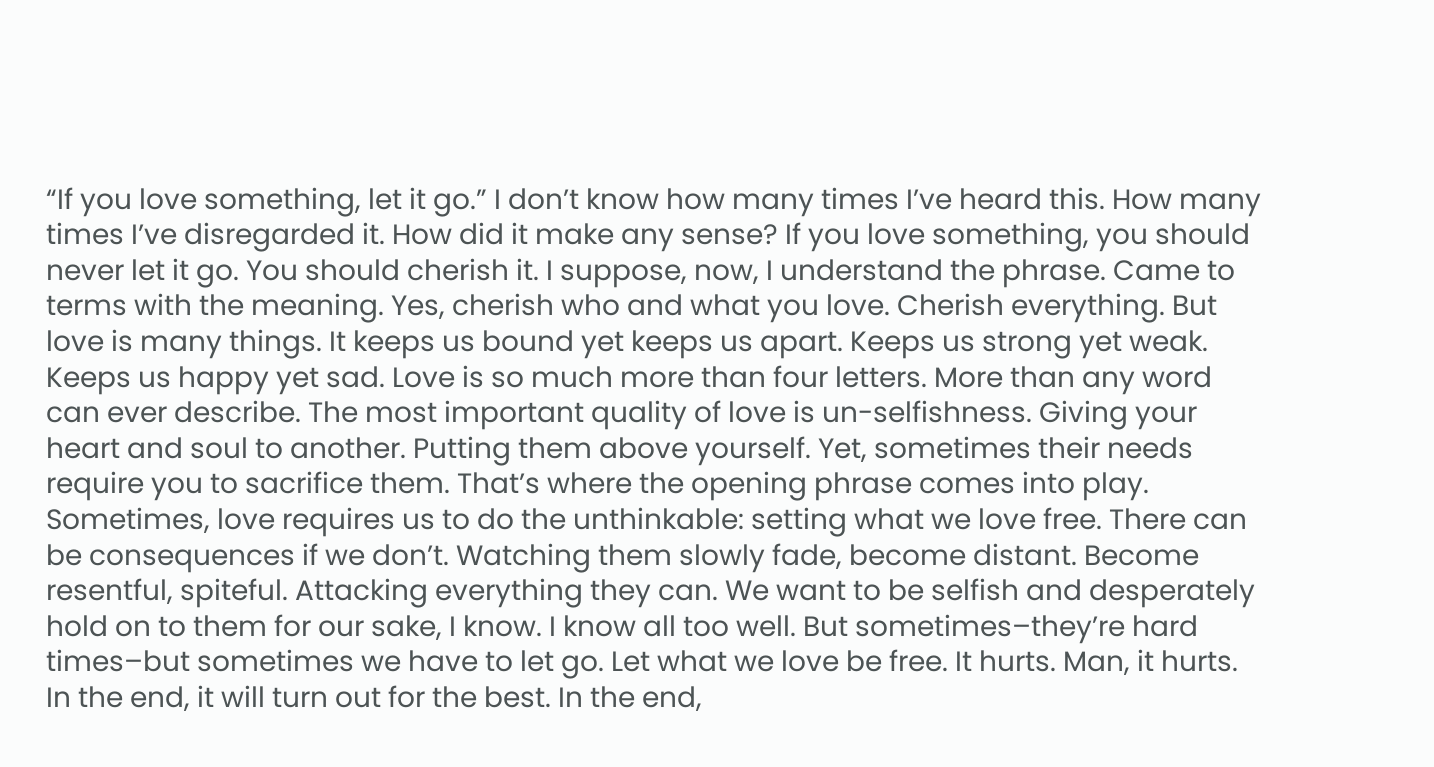“If you love something, let it go.” I don’t know how many times I’ve heard this. How many times I’ve disregarded it. How did it make any sense? If you love something, you should never let it go. You should cherish it. I suppose, now, I understand the phrase. Came to terms with the meaning. Yes, cherish who and what you love. Cherish everything. But love is many things. It keeps us bound yet keeps us apart. Keeps us strong yet weak. Keeps us happy yet sad. Love is so much more than four letters. More than any word can ever describe. The most important quality of love is un-selfishness. Giving your heart and soul to another. Putting them above yourself. Yet, sometimes their needs require you to sacrifice them. That’s where the opening phrase comes into play. Sometimes, love requires us to do the unthinkable: setting what we love free. There can be consequences if we don’t. Watching them slowly fade, become distant. Become resentful, spiteful. Attacking everything they can. We want to be selfish and desperately hold on to them for our sake, I know. I know all too well. But sometimes–they’re hard times–but sometimes we have to let go. Let what we love be free. It hurts. Man, it hurts. In the end, it will turn out for the best. In the end,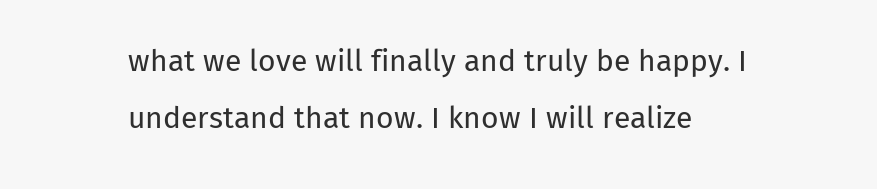what we love will finally and truly be happy. I understand that now. I know I will realize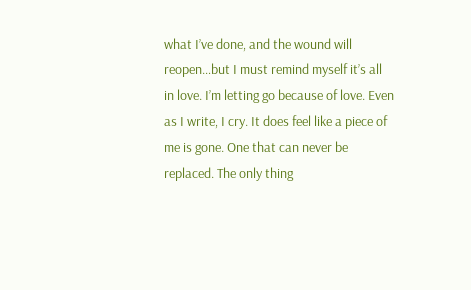what I’ve done, and the wound will reopen…but I must remind myself it’s all in love. I’m letting go because of love. Even as I write, I cry. It does feel like a piece of me is gone. One that can never be replaced. The only thing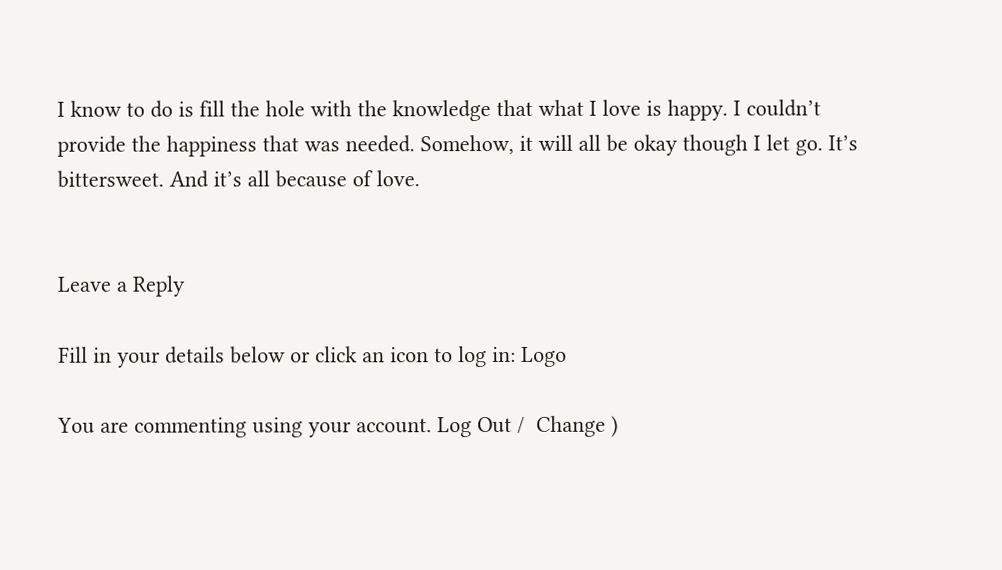I know to do is fill the hole with the knowledge that what I love is happy. I couldn’t provide the happiness that was needed. Somehow, it will all be okay though I let go. It’s bittersweet. And it’s all because of love.


Leave a Reply

Fill in your details below or click an icon to log in: Logo

You are commenting using your account. Log Out /  Change )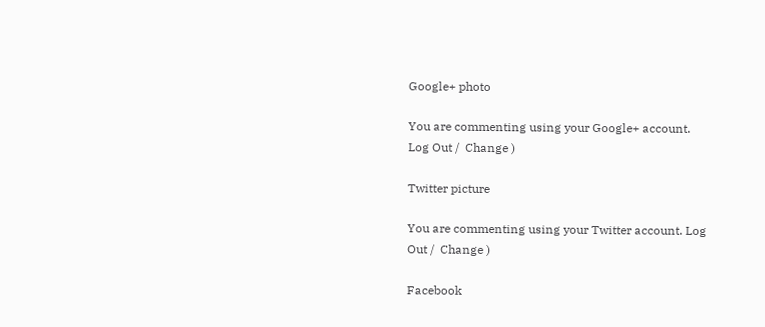Google+ photo

You are commenting using your Google+ account. Log Out /  Change )

Twitter picture

You are commenting using your Twitter account. Log Out /  Change )

Facebook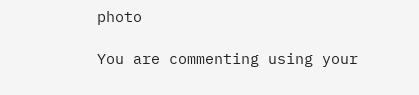photo

You are commenting using your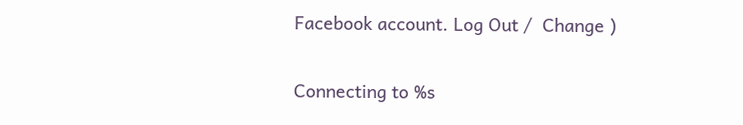Facebook account. Log Out /  Change )


Connecting to %s